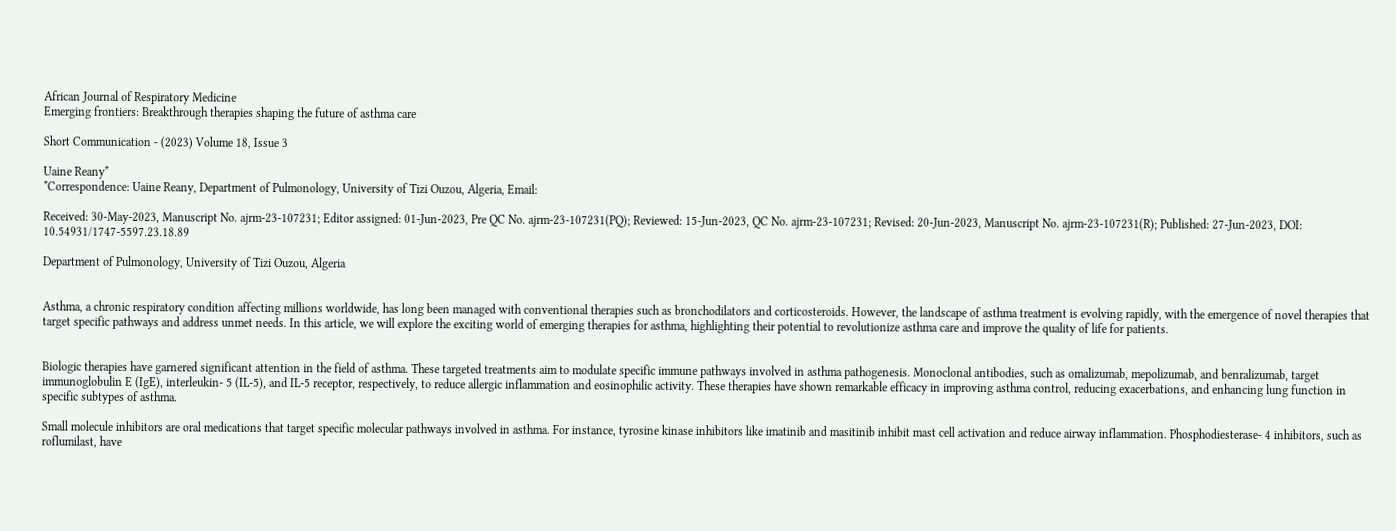African Journal of Respiratory Medicine
Emerging frontiers: Breakthrough therapies shaping the future of asthma care

Short Communication - (2023) Volume 18, Issue 3

Uaine Reany*
*Correspondence: Uaine Reany, Department of Pulmonology, University of Tizi Ouzou, Algeria, Email:

Received: 30-May-2023, Manuscript No. ajrm-23-107231; Editor assigned: 01-Jun-2023, Pre QC No. ajrm-23-107231(PQ); Reviewed: 15-Jun-2023, QC No. ajrm-23-107231; Revised: 20-Jun-2023, Manuscript No. ajrm-23-107231(R); Published: 27-Jun-2023, DOI: 10.54931/1747-5597.23.18.89

Department of Pulmonology, University of Tizi Ouzou, Algeria


Asthma, a chronic respiratory condition affecting millions worldwide, has long been managed with conventional therapies such as bronchodilators and corticosteroids. However, the landscape of asthma treatment is evolving rapidly, with the emergence of novel therapies that target specific pathways and address unmet needs. In this article, we will explore the exciting world of emerging therapies for asthma, highlighting their potential to revolutionize asthma care and improve the quality of life for patients.


Biologic therapies have garnered significant attention in the field of asthma. These targeted treatments aim to modulate specific immune pathways involved in asthma pathogenesis. Monoclonal antibodies, such as omalizumab, mepolizumab, and benralizumab, target immunoglobulin E (IgE), interleukin- 5 (IL-5), and IL-5 receptor, respectively, to reduce allergic inflammation and eosinophilic activity. These therapies have shown remarkable efficacy in improving asthma control, reducing exacerbations, and enhancing lung function in specific subtypes of asthma.

Small molecule inhibitors are oral medications that target specific molecular pathways involved in asthma. For instance, tyrosine kinase inhibitors like imatinib and masitinib inhibit mast cell activation and reduce airway inflammation. Phosphodiesterase- 4 inhibitors, such as roflumilast, have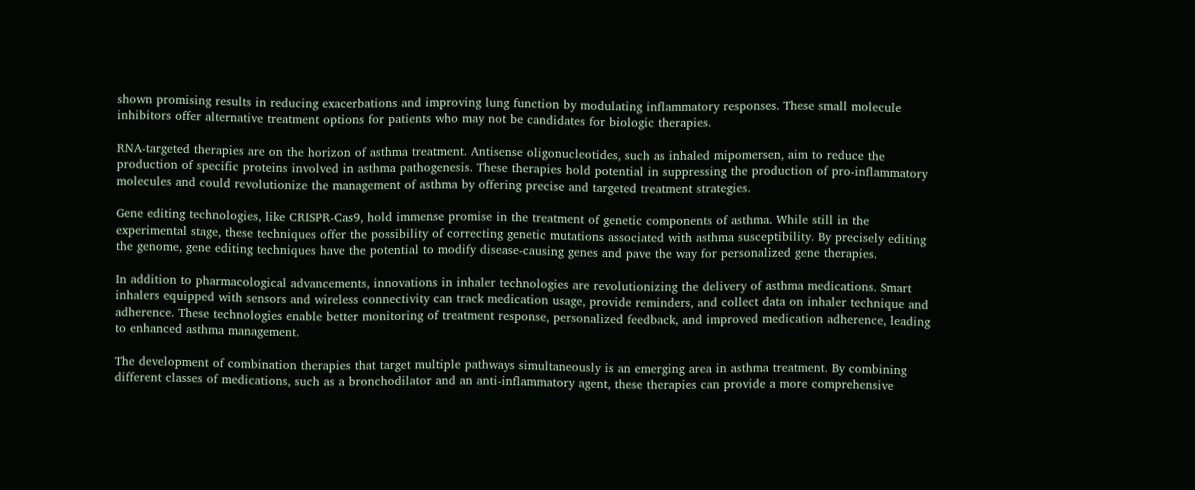shown promising results in reducing exacerbations and improving lung function by modulating inflammatory responses. These small molecule inhibitors offer alternative treatment options for patients who may not be candidates for biologic therapies.

RNA-targeted therapies are on the horizon of asthma treatment. Antisense oligonucleotides, such as inhaled mipomersen, aim to reduce the production of specific proteins involved in asthma pathogenesis. These therapies hold potential in suppressing the production of pro-inflammatory molecules and could revolutionize the management of asthma by offering precise and targeted treatment strategies.

Gene editing technologies, like CRISPR-Cas9, hold immense promise in the treatment of genetic components of asthma. While still in the experimental stage, these techniques offer the possibility of correcting genetic mutations associated with asthma susceptibility. By precisely editing the genome, gene editing techniques have the potential to modify disease-causing genes and pave the way for personalized gene therapies.

In addition to pharmacological advancements, innovations in inhaler technologies are revolutionizing the delivery of asthma medications. Smart inhalers equipped with sensors and wireless connectivity can track medication usage, provide reminders, and collect data on inhaler technique and adherence. These technologies enable better monitoring of treatment response, personalized feedback, and improved medication adherence, leading to enhanced asthma management.

The development of combination therapies that target multiple pathways simultaneously is an emerging area in asthma treatment. By combining different classes of medications, such as a bronchodilator and an anti-inflammatory agent, these therapies can provide a more comprehensive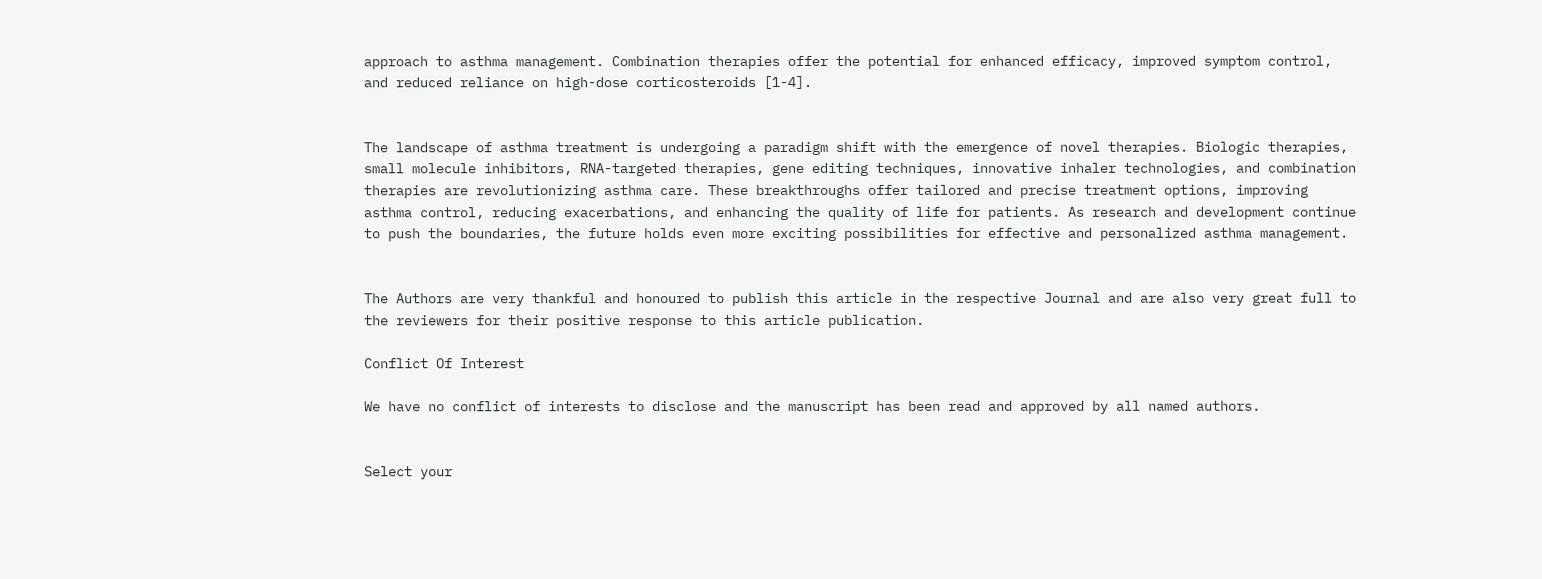approach to asthma management. Combination therapies offer the potential for enhanced efficacy, improved symptom control, and reduced reliance on high-dose corticosteroids [1-4].


The landscape of asthma treatment is undergoing a paradigm shift with the emergence of novel therapies. Biologic therapies, small molecule inhibitors, RNA-targeted therapies, gene editing techniques, innovative inhaler technologies, and combination therapies are revolutionizing asthma care. These breakthroughs offer tailored and precise treatment options, improving asthma control, reducing exacerbations, and enhancing the quality of life for patients. As research and development continue to push the boundaries, the future holds even more exciting possibilities for effective and personalized asthma management.


The Authors are very thankful and honoured to publish this article in the respective Journal and are also very great full to the reviewers for their positive response to this article publication.

Conflict Of Interest

We have no conflict of interests to disclose and the manuscript has been read and approved by all named authors.


Select your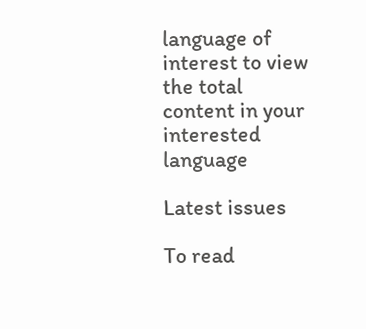language of interest to view the total content in your interested language

Latest issues

To read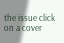the issue click on a cover